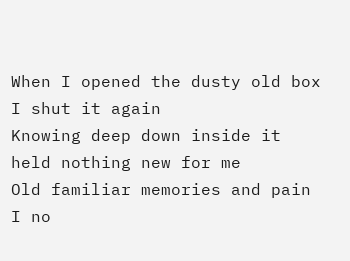When I opened the dusty old box
I shut it again
Knowing deep down inside it held nothing new for me
Old familiar memories and pain
I no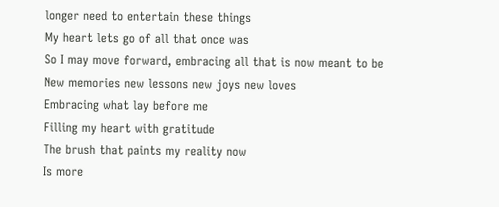longer need to entertain these things
My heart lets go of all that once was
So I may move forward, embracing all that is now meant to be
New memories new lessons new joys new loves
Embracing what lay before me
Filling my heart with gratitude
The brush that paints my reality now
Is more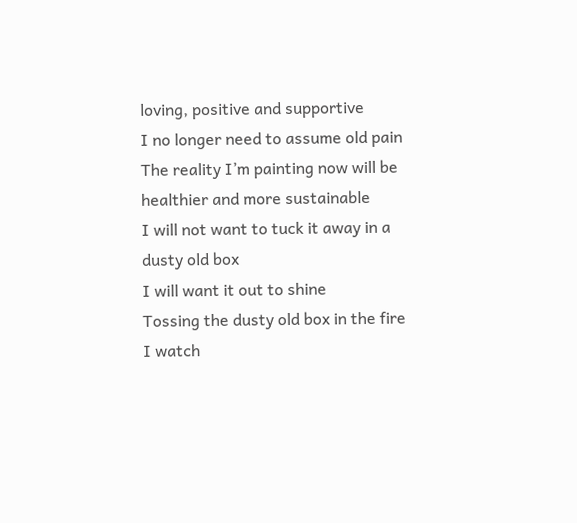loving, positive and supportive
I no longer need to assume old pain
The reality I’m painting now will be healthier and more sustainable
I will not want to tuck it away in a dusty old box
I will want it out to shine
Tossing the dusty old box in the fire
I watch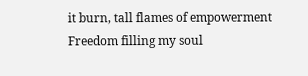it burn, tall flames of empowerment
Freedom filling my soul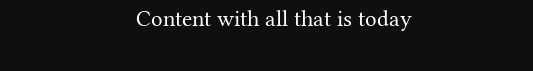Content with all that is today